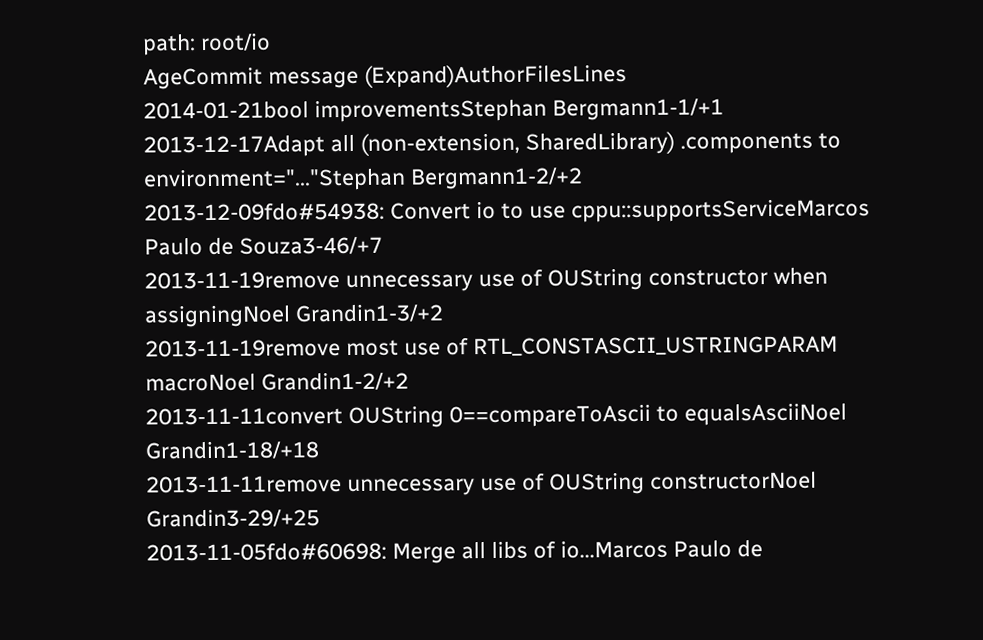path: root/io
AgeCommit message (Expand)AuthorFilesLines
2014-01-21bool improvementsStephan Bergmann1-1/+1
2013-12-17Adapt all (non-extension, SharedLibrary) .components to environment="..."Stephan Bergmann1-2/+2
2013-12-09fdo#54938: Convert io to use cppu::supportsServiceMarcos Paulo de Souza3-46/+7
2013-11-19remove unnecessary use of OUString constructor when assigningNoel Grandin1-3/+2
2013-11-19remove most use of RTL_CONSTASCII_USTRINGPARAM macroNoel Grandin1-2/+2
2013-11-11convert OUString 0==compareToAscii to equalsAsciiNoel Grandin1-18/+18
2013-11-11remove unnecessary use of OUString constructorNoel Grandin3-29/+25
2013-11-05fdo#60698: Merge all libs of io...Marcos Paulo de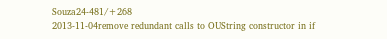Souza24-481/+268
2013-11-04remove redundant calls to OUString constructor in if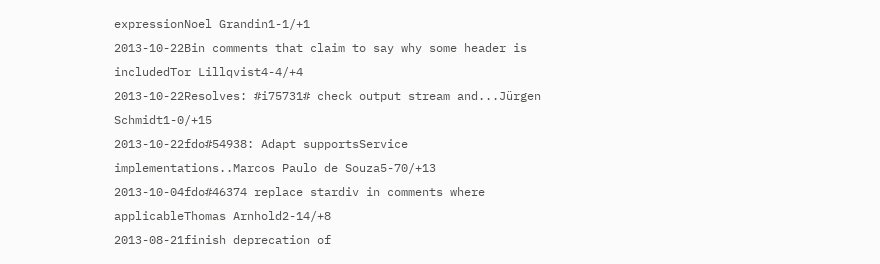expressionNoel Grandin1-1/+1
2013-10-22Bin comments that claim to say why some header is includedTor Lillqvist4-4/+4
2013-10-22Resolves: #i75731# check output stream and...Jürgen Schmidt1-0/+15
2013-10-22fdo#54938: Adapt supportsService implementations..Marcos Paulo de Souza5-70/+13
2013-10-04fdo#46374 replace stardiv in comments where applicableThomas Arnhold2-14/+8
2013-08-21finish deprecation of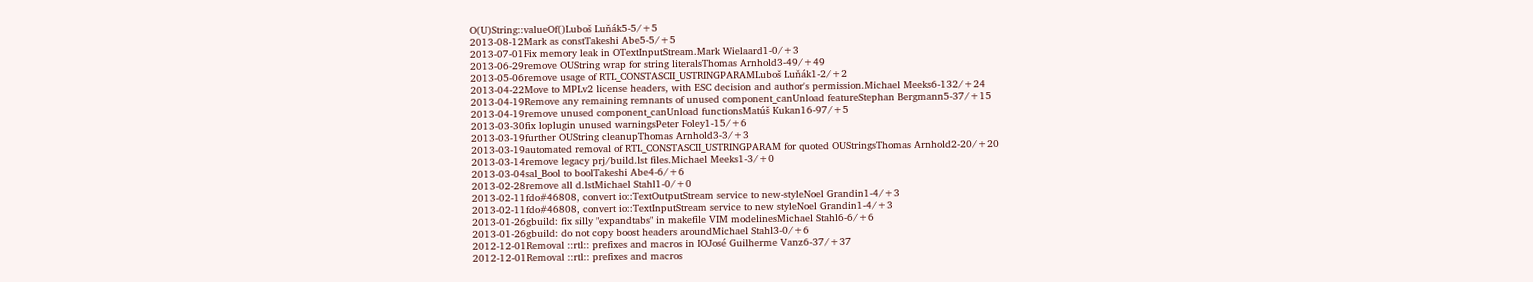O(U)String::valueOf()Luboš Luňák5-5/+5
2013-08-12Mark as constTakeshi Abe5-5/+5
2013-07-01Fix memory leak in OTextInputStream.Mark Wielaard1-0/+3
2013-06-29remove OUString wrap for string literalsThomas Arnhold3-49/+49
2013-05-06remove usage of RTL_CONSTASCII_USTRINGPARAMLuboš Luňák1-2/+2
2013-04-22Move to MPLv2 license headers, with ESC decision and author's permission.Michael Meeks6-132/+24
2013-04-19Remove any remaining remnants of unused component_canUnload featureStephan Bergmann5-37/+15
2013-04-19remove unused component_canUnload functionsMatúš Kukan16-97/+5
2013-03-30fix loplugin unused warningsPeter Foley1-15/+6
2013-03-19further OUString cleanupThomas Arnhold3-3/+3
2013-03-19automated removal of RTL_CONSTASCII_USTRINGPARAM for quoted OUStringsThomas Arnhold2-20/+20
2013-03-14remove legacy prj/build.lst files.Michael Meeks1-3/+0
2013-03-04sal_Bool to boolTakeshi Abe4-6/+6
2013-02-28remove all d.lstMichael Stahl1-0/+0
2013-02-11fdo#46808, convert io::TextOutputStream service to new-styleNoel Grandin1-4/+3
2013-02-11fdo#46808, convert io::TextInputStream service to new styleNoel Grandin1-4/+3
2013-01-26gbuild: fix silly "expandtabs" in makefile VIM modelinesMichael Stahl6-6/+6
2013-01-26gbuild: do not copy boost headers aroundMichael Stahl3-0/+6
2012-12-01Removal ::rtl:: prefixes and macros in IOJosé Guilherme Vanz6-37/+37
2012-12-01Removal ::rtl:: prefixes and macros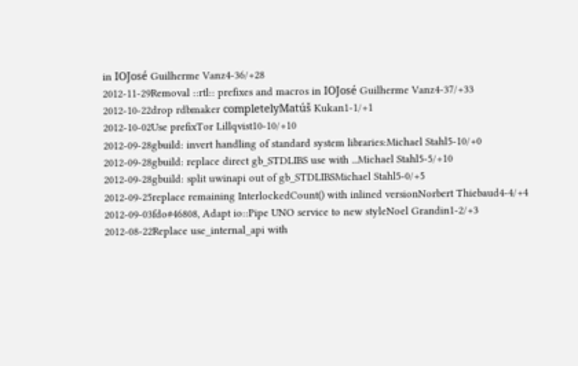in IOJosé Guilherme Vanz4-36/+28
2012-11-29Removal ::rtl:: prefixes and macros in IOJosé Guilherme Vanz4-37/+33
2012-10-22drop rdbmaker completelyMatúš Kukan1-1/+1
2012-10-02Use prefixTor Lillqvist10-10/+10
2012-09-28gbuild: invert handling of standard system libraries:Michael Stahl5-10/+0
2012-09-28gbuild: replace direct gb_STDLIBS use with ...Michael Stahl5-5/+10
2012-09-28gbuild: split uwinapi out of gb_STDLIBSMichael Stahl5-0/+5
2012-09-25replace remaining InterlockedCount() with inlined versionNorbert Thiebaud4-4/+4
2012-09-03fdo#46808, Adapt io::Pipe UNO service to new styleNoel Grandin1-2/+3
2012-08-22Replace use_internal_api with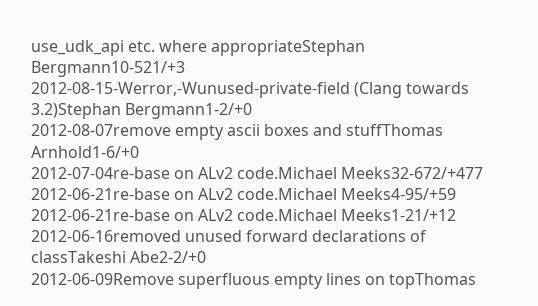use_udk_api etc. where appropriateStephan Bergmann10-521/+3
2012-08-15-Werror,-Wunused-private-field (Clang towards 3.2)Stephan Bergmann1-2/+0
2012-08-07remove empty ascii boxes and stuffThomas Arnhold1-6/+0
2012-07-04re-base on ALv2 code.Michael Meeks32-672/+477
2012-06-21re-base on ALv2 code.Michael Meeks4-95/+59
2012-06-21re-base on ALv2 code.Michael Meeks1-21/+12
2012-06-16removed unused forward declarations of classTakeshi Abe2-2/+0
2012-06-09Remove superfluous empty lines on topThomas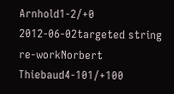Arnhold1-2/+0
2012-06-02targeted string re-workNorbert Thiebaud4-101/+100